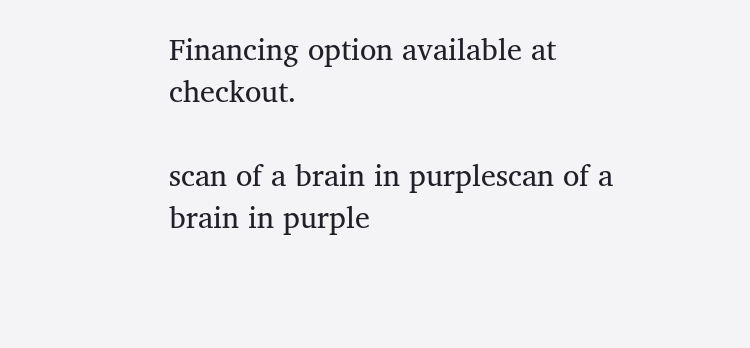Financing option available at checkout.

scan of a brain in purplescan of a brain in purple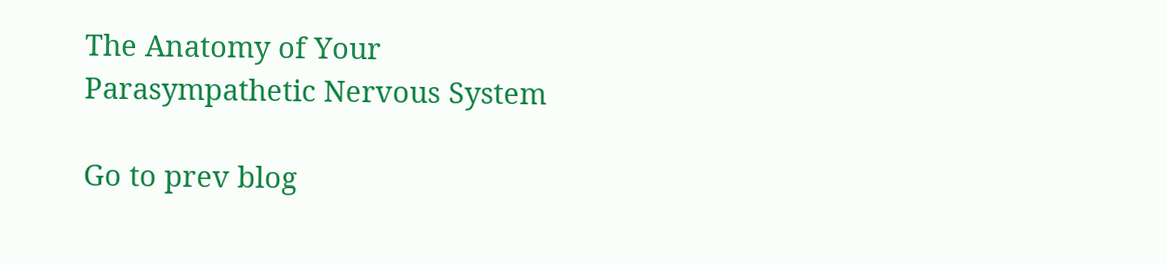The Anatomy of Your Parasympathetic Nervous System

Go to prev blog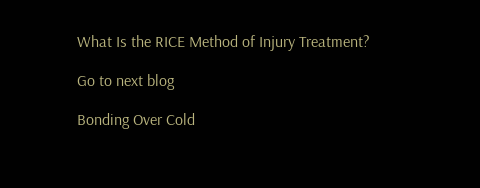What Is the RICE Method of Injury Treatment?

Go to next blog

Bonding Over Cold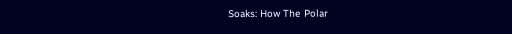Soaks: How The Polar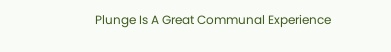Plunge Is A Great Communal Experience